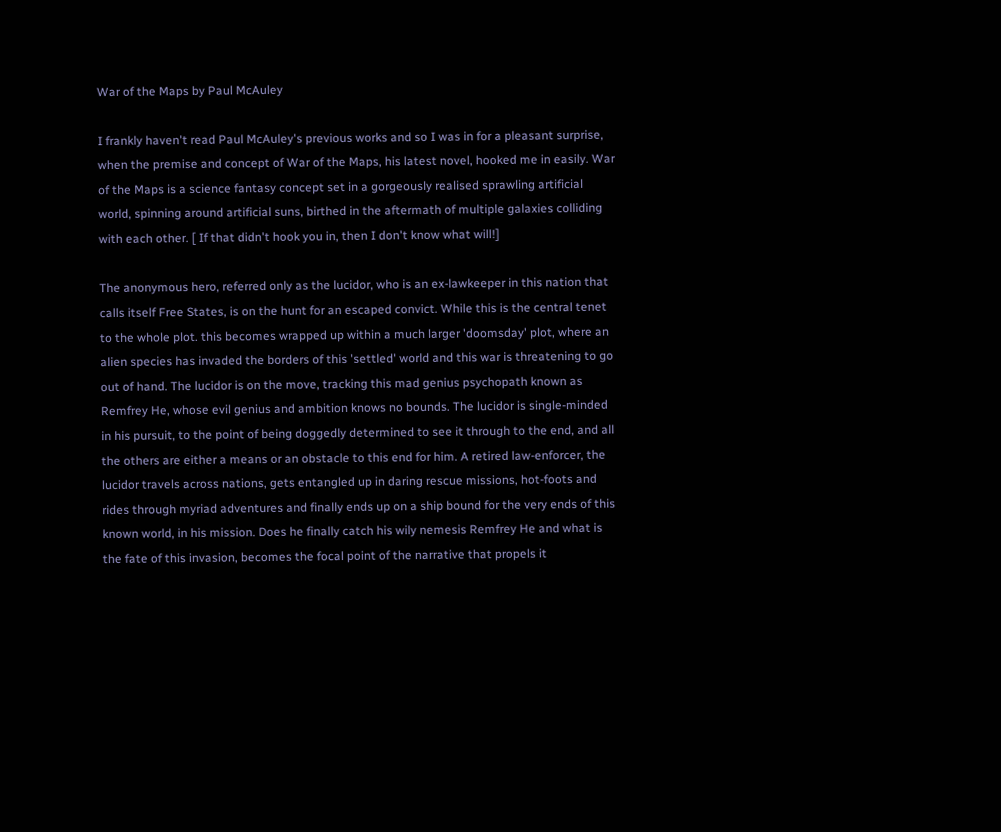War of the Maps by Paul McAuley

I frankly haven't read Paul McAuley's previous works and so I was in for a pleasant surprise, when the premise and concept of War of the Maps, his latest novel, hooked me in easily. War of the Maps is a science fantasy concept set in a gorgeously realised sprawling artificial world, spinning around artificial suns, birthed in the aftermath of multiple galaxies colliding with each other. [ If that didn't hook you in, then I don't know what will!]

The anonymous hero, referred only as the lucidor, who is an ex-lawkeeper in this nation that calls itself Free States, is on the hunt for an escaped convict. While this is the central tenet to the whole plot. this becomes wrapped up within a much larger 'doomsday' plot, where an alien species has invaded the borders of this 'settled' world and this war is threatening to go out of hand. The lucidor is on the move, tracking this mad genius psychopath known as Remfrey He, whose evil genius and ambition knows no bounds. The lucidor is single-minded in his pursuit, to the point of being doggedly determined to see it through to the end, and all the others are either a means or an obstacle to this end for him. A retired law-enforcer, the lucidor travels across nations, gets entangled up in daring rescue missions, hot-foots and rides through myriad adventures and finally ends up on a ship bound for the very ends of this known world, in his mission. Does he finally catch his wily nemesis Remfrey He and what is the fate of this invasion, becomes the focal point of the narrative that propels it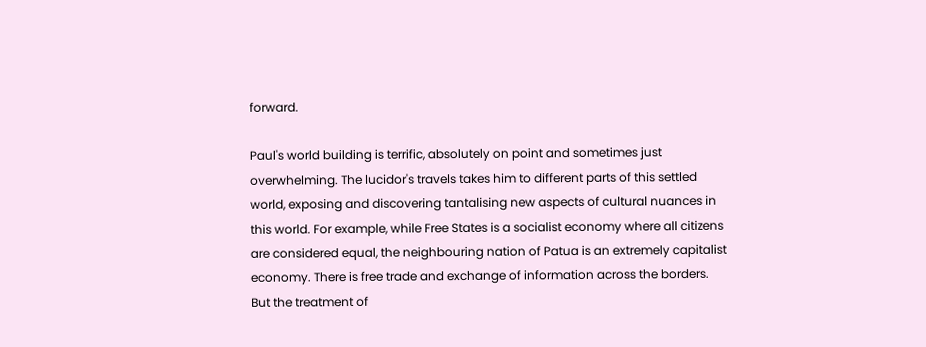forward.

Paul's world building is terrific, absolutely on point and sometimes just overwhelming. The lucidor's travels takes him to different parts of this settled world, exposing and discovering tantalising new aspects of cultural nuances in this world. For example, while Free States is a socialist economy where all citizens are considered equal, the neighbouring nation of Patua is an extremely capitalist economy. There is free trade and exchange of information across the borders. But the treatment of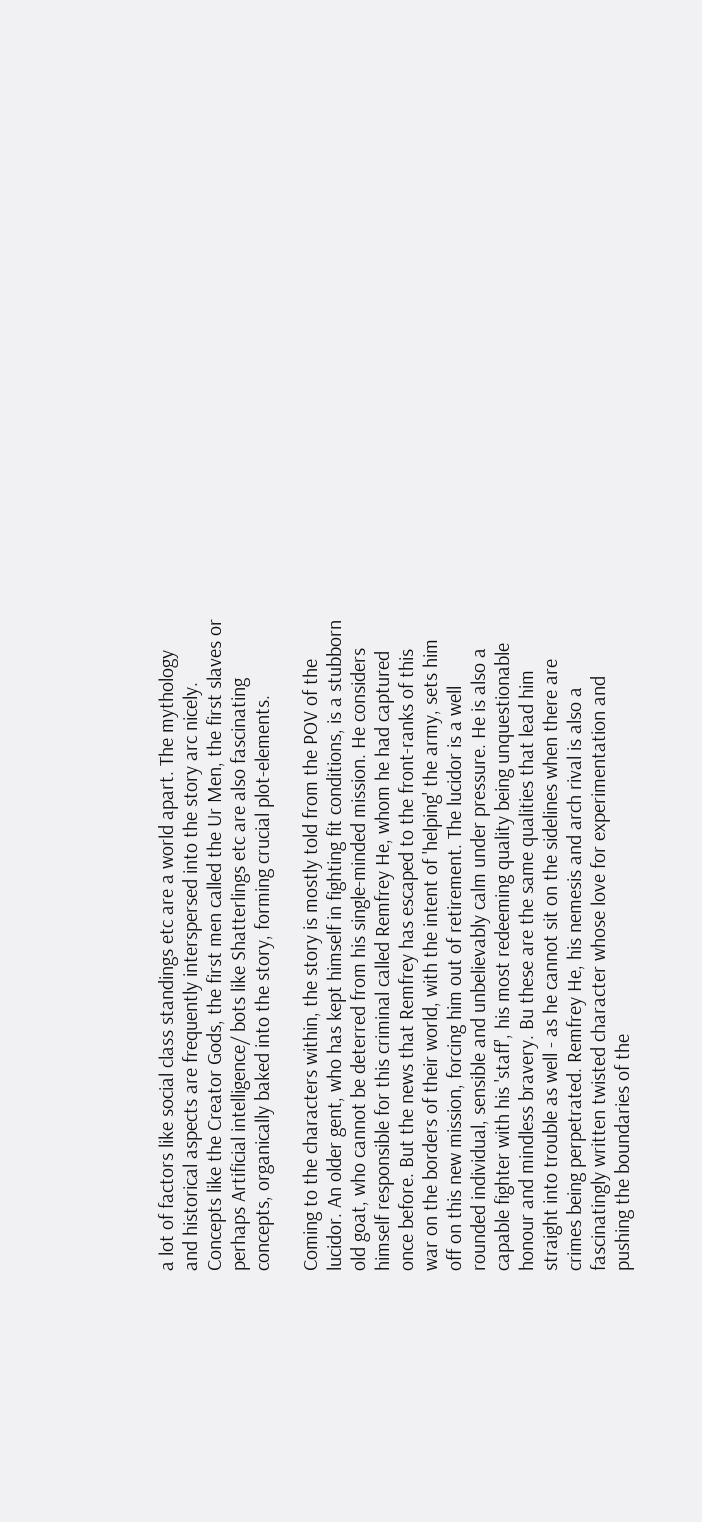a lot of factors like social class standings etc are a world apart. The mythology and historical aspects are frequently interspersed into the story arc nicely. Concepts like the Creator Gods, the first men called the Ur Men, the first slaves or perhaps Artificial intelligence/ bots like Shatterlings etc are also fascinating concepts, organically baked into the story, forming crucial plot-elements.

Coming to the characters within, the story is mostly told from the POV of the lucidor. An older gent, who has kept himself in fighting fit conditions, is a stubborn old goat, who cannot be deterred from his single-minded mission. He considers himself responsible for this criminal called Remfrey He, whom he had captured once before. But the news that Remfrey has escaped to the front-ranks of this war on the borders of their world, with the intent of 'helping' the army, sets him off on this new mission, forcing him out of retirement. The lucidor is a well rounded individual, sensible and unbelievably calm under pressure. He is also a capable fighter with his 'staff', his most redeeming quality being unquestionable honour and mindless bravery. Bu these are the same qualities that lead him straight into trouble as well - as he cannot sit on the sidelines when there are crimes being perpetrated. Remfrey He, his nemesis and arch rival is also a fascinatingly written twisted character whose love for experimentation and pushing the boundaries of the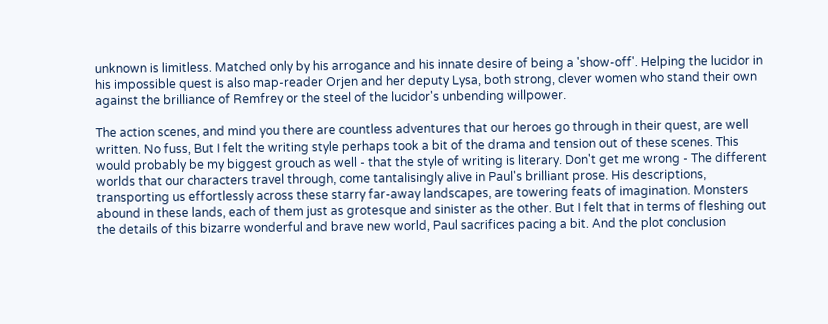unknown is limitless. Matched only by his arrogance and his innate desire of being a 'show-off'. Helping the lucidor in his impossible quest is also map-reader Orjen and her deputy Lysa, both strong, clever women who stand their own against the brilliance of Remfrey or the steel of the lucidor's unbending willpower.

The action scenes, and mind you there are countless adventures that our heroes go through in their quest, are well written. No fuss, But I felt the writing style perhaps took a bit of the drama and tension out of these scenes. This would probably be my biggest grouch as well - that the style of writing is literary. Don't get me wrong - The different worlds that our characters travel through, come tantalisingly alive in Paul's brilliant prose. His descriptions, transporting us effortlessly across these starry far-away landscapes, are towering feats of imagination. Monsters abound in these lands, each of them just as grotesque and sinister as the other. But I felt that in terms of fleshing out the details of this bizarre wonderful and brave new world, Paul sacrifices pacing a bit. And the plot conclusion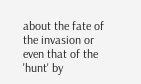about the fate of the invasion or even that of the 'hunt' by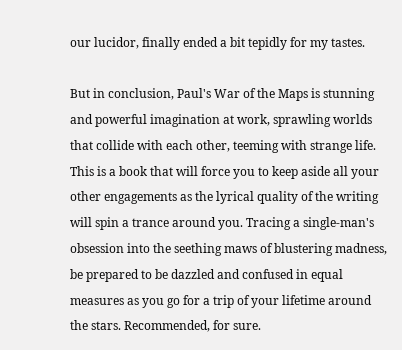our lucidor, finally ended a bit tepidly for my tastes.

But in conclusion, Paul's War of the Maps is stunning and powerful imagination at work, sprawling worlds that collide with each other, teeming with strange life. This is a book that will force you to keep aside all your other engagements as the lyrical quality of the writing will spin a trance around you. Tracing a single-man's obsession into the seething maws of blustering madness, be prepared to be dazzled and confused in equal measures as you go for a trip of your lifetime around the stars. Recommended, for sure.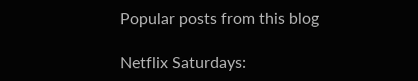Popular posts from this blog

Netflix Saturdays: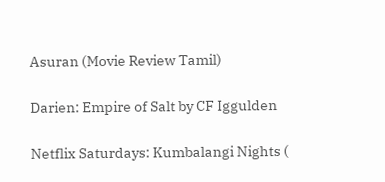Asuran (Movie Review Tamil)

Darien: Empire of Salt by CF Iggulden

Netflix Saturdays: Kumbalangi Nights (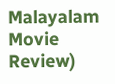Malayalam Movie Review)